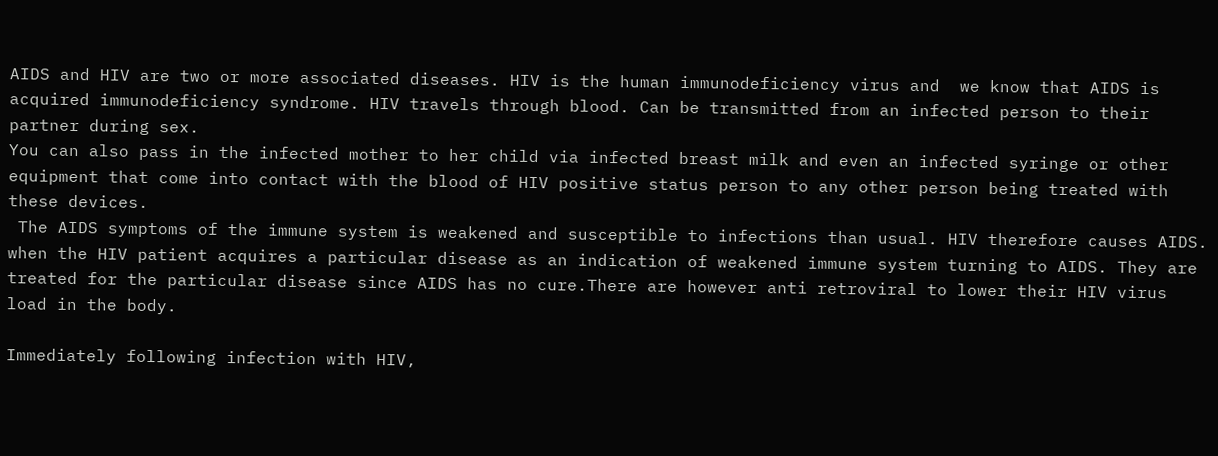AIDS and HIV are two or more associated diseases. HIV is the human immunodeficiency virus and  we know that AIDS is acquired immunodeficiency syndrome. HIV travels through blood. Can be transmitted from an infected person to their partner during sex.
You can also pass in the infected mother to her child via infected breast milk and even an infected syringe or other equipment that come into contact with the blood of HIV positive status person to any other person being treated with these devices.
 The AIDS symptoms of the immune system is weakened and susceptible to infections than usual. HIV therefore causes AIDS. when the HIV patient acquires a particular disease as an indication of weakened immune system turning to AIDS. They are treated for the particular disease since AIDS has no cure.There are however anti retroviral to lower their HIV virus load in the body.

Immediately following infection with HIV,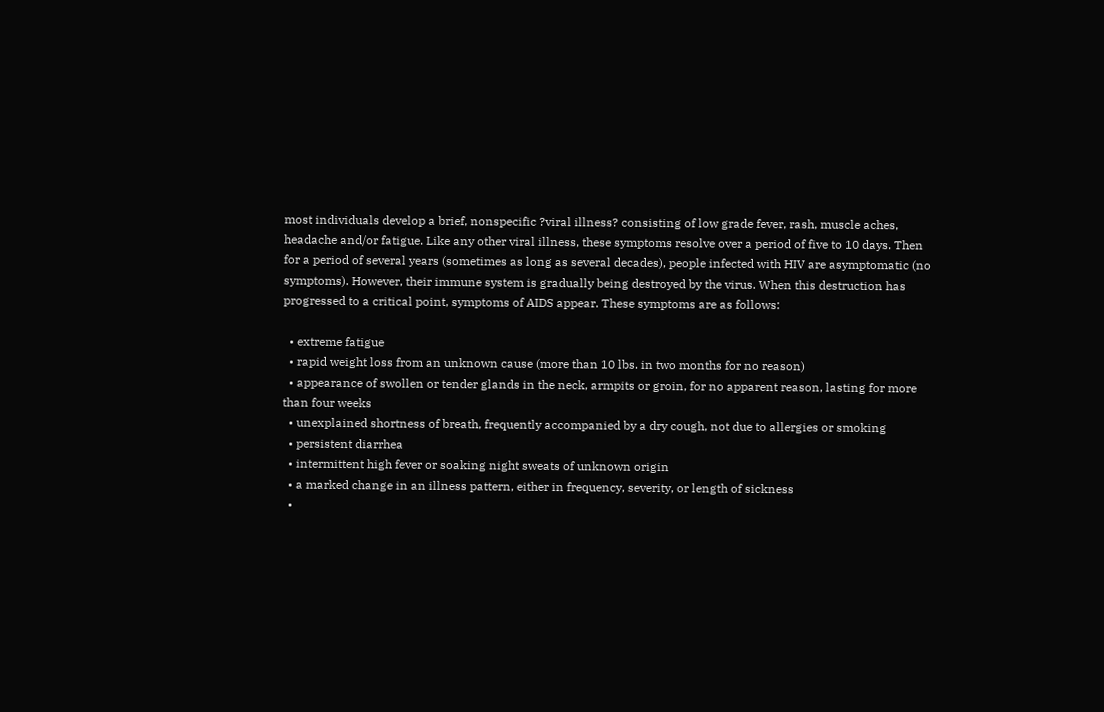most individuals develop a brief, nonspecific ?viral illness? consisting of low grade fever, rash, muscle aches, headache and/or fatigue. Like any other viral illness, these symptoms resolve over a period of five to 10 days. Then for a period of several years (sometimes as long as several decades), people infected with HIV are asymptomatic (no symptoms). However, their immune system is gradually being destroyed by the virus. When this destruction has progressed to a critical point, symptoms of AIDS appear. These symptoms are as follows:

  • extreme fatigue
  • rapid weight loss from an unknown cause (more than 10 lbs. in two months for no reason)
  • appearance of swollen or tender glands in the neck, armpits or groin, for no apparent reason, lasting for more than four weeks
  • unexplained shortness of breath, frequently accompanied by a dry cough, not due to allergies or smoking
  • persistent diarrhea
  • intermittent high fever or soaking night sweats of unknown origin
  • a marked change in an illness pattern, either in frequency, severity, or length of sickness
  •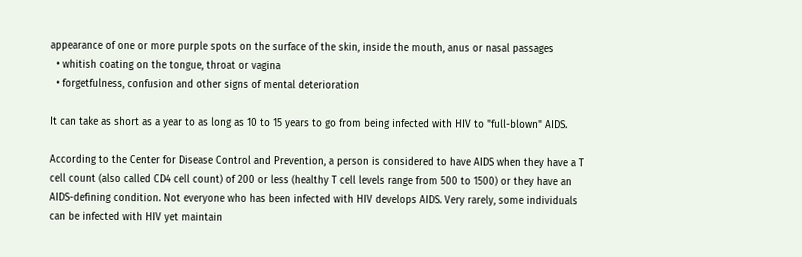appearance of one or more purple spots on the surface of the skin, inside the mouth, anus or nasal passages
  • whitish coating on the tongue, throat or vagina
  • forgetfulness, confusion and other signs of mental deterioration

It can take as short as a year to as long as 10 to 15 years to go from being infected with HIV to "full-blown" AIDS.

According to the Center for Disease Control and Prevention, a person is considered to have AIDS when they have a T cell count (also called CD4 cell count) of 200 or less (healthy T cell levels range from 500 to 1500) or they have an AIDS-defining condition. Not everyone who has been infected with HIV develops AIDS. Very rarely, some individuals can be infected with HIV yet maintain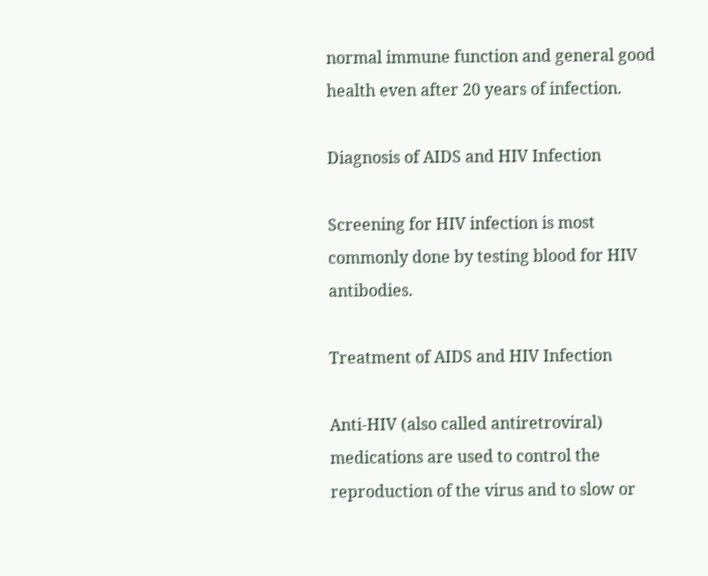normal immune function and general good health even after 20 years of infection.

Diagnosis of AIDS and HIV Infection

Screening for HIV infection is most commonly done by testing blood for HIV antibodies.

Treatment of AIDS and HIV Infection

Anti-HIV (also called antiretroviral) medications are used to control the reproduction of the virus and to slow or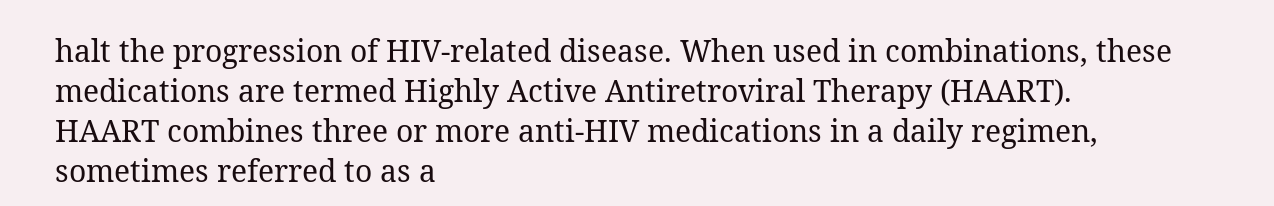halt the progression of HIV-related disease. When used in combinations, these medications are termed Highly Active Antiretroviral Therapy (HAART). HAART combines three or more anti-HIV medications in a daily regimen, sometimes referred to as a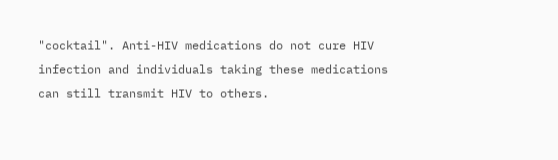"cocktail". Anti-HIV medications do not cure HIV infection and individuals taking these medications can still transmit HIV to others.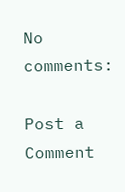No comments:

Post a Comment